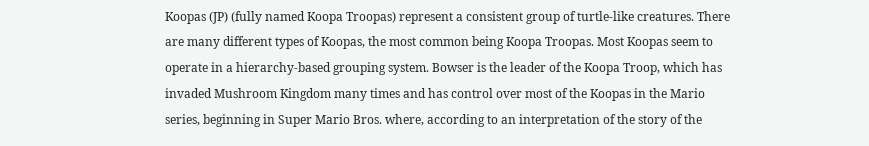Koopas (JP) (fully named Koopa Troopas) represent a consistent group of turtle-like creatures. There are many different types of Koopas, the most common being Koopa Troopas. Most Koopas seem to operate in a hierarchy-based grouping system. Bowser is the leader of the Koopa Troop, which has invaded Mushroom Kingdom many times and has control over most of the Koopas in the Mario series, beginning in Super Mario Bros. where, according to an interpretation of the story of the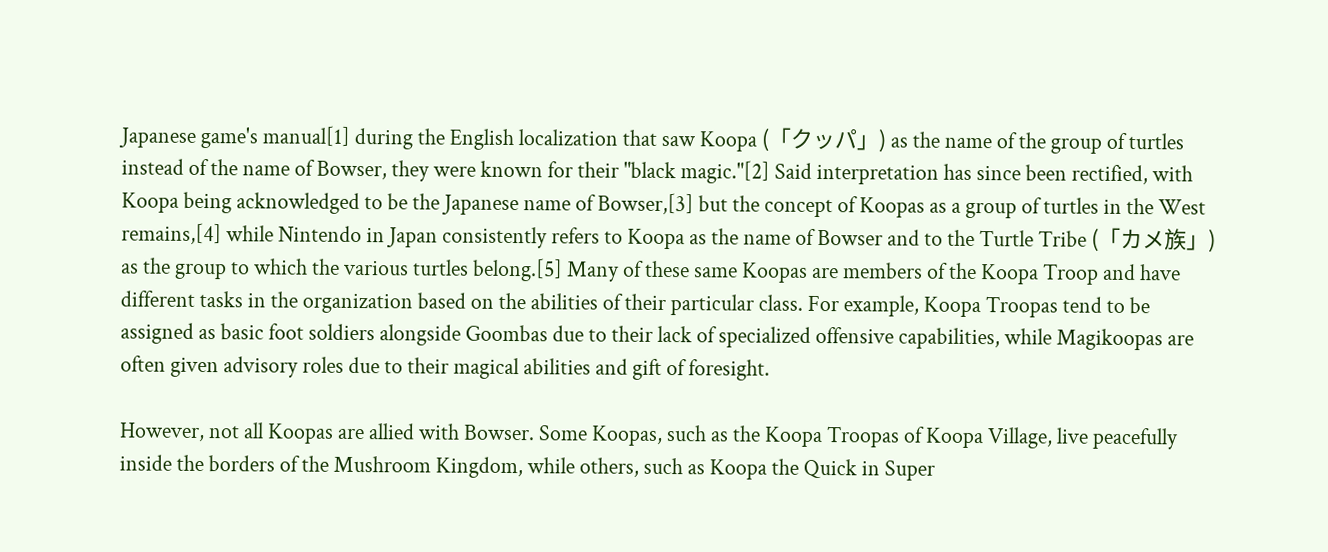Japanese game's manual[1] during the English localization that saw Koopa (「クッパ」) as the name of the group of turtles instead of the name of Bowser, they were known for their "black magic."[2] Said interpretation has since been rectified, with Koopa being acknowledged to be the Japanese name of Bowser,[3] but the concept of Koopas as a group of turtles in the West remains,[4] while Nintendo in Japan consistently refers to Koopa as the name of Bowser and to the Turtle Tribe (「カメ族」) as the group to which the various turtles belong.[5] Many of these same Koopas are members of the Koopa Troop and have different tasks in the organization based on the abilities of their particular class. For example, Koopa Troopas tend to be assigned as basic foot soldiers alongside Goombas due to their lack of specialized offensive capabilities, while Magikoopas are often given advisory roles due to their magical abilities and gift of foresight.

However, not all Koopas are allied with Bowser. Some Koopas, such as the Koopa Troopas of Koopa Village, live peacefully inside the borders of the Mushroom Kingdom, while others, such as Koopa the Quick in Super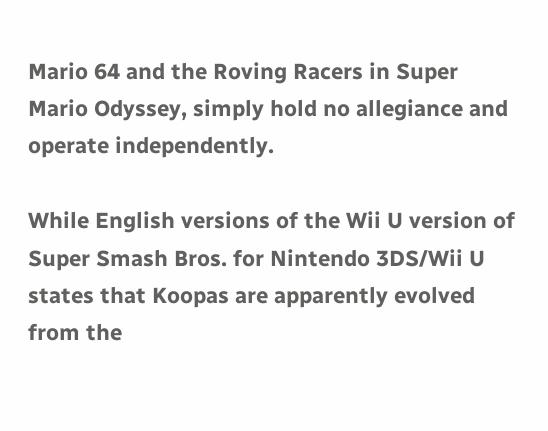Mario 64 and the Roving Racers in Super Mario Odyssey, simply hold no allegiance and operate independently.

While English versions of the Wii U version of Super Smash Bros. for Nintendo 3DS/Wii U states that Koopas are apparently evolved from the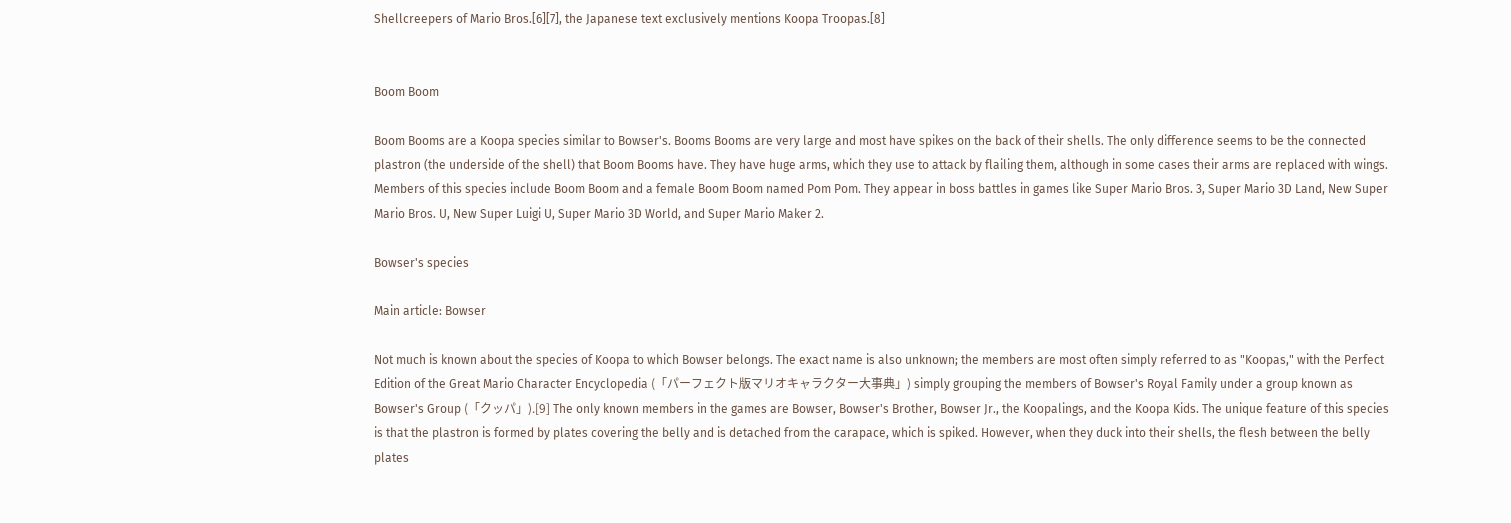Shellcreepers of Mario Bros.[6][7], the Japanese text exclusively mentions Koopa Troopas.[8]


Boom Boom

Boom Booms are a Koopa species similar to Bowser's. Booms Booms are very large and most have spikes on the back of their shells. The only difference seems to be the connected plastron (the underside of the shell) that Boom Booms have. They have huge arms, which they use to attack by flailing them, although in some cases their arms are replaced with wings. Members of this species include Boom Boom and a female Boom Boom named Pom Pom. They appear in boss battles in games like Super Mario Bros. 3, Super Mario 3D Land, New Super Mario Bros. U, New Super Luigi U, Super Mario 3D World, and Super Mario Maker 2.

Bowser's species

Main article: Bowser

Not much is known about the species of Koopa to which Bowser belongs. The exact name is also unknown; the members are most often simply referred to as "Koopas," with the Perfect Edition of the Great Mario Character Encyclopedia (「パーフェクト版マリオキャラクター大事典」) simply grouping the members of Bowser's Royal Family under a group known as Bowser's Group (「クッパ」).[9] The only known members in the games are Bowser, Bowser's Brother, Bowser Jr., the Koopalings, and the Koopa Kids. The unique feature of this species is that the plastron is formed by plates covering the belly and is detached from the carapace, which is spiked. However, when they duck into their shells, the flesh between the belly plates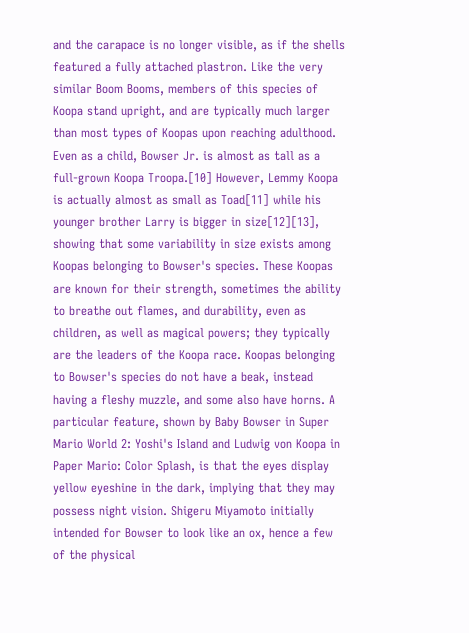and the carapace is no longer visible, as if the shells featured a fully attached plastron. Like the very similar Boom Booms, members of this species of Koopa stand upright, and are typically much larger than most types of Koopas upon reaching adulthood. Even as a child, Bowser Jr. is almost as tall as a full-grown Koopa Troopa.[10] However, Lemmy Koopa is actually almost as small as Toad[11] while his younger brother Larry is bigger in size[12][13], showing that some variability in size exists among Koopas belonging to Bowser's species. These Koopas are known for their strength, sometimes the ability to breathe out flames, and durability, even as children, as well as magical powers; they typically are the leaders of the Koopa race. Koopas belonging to Bowser's species do not have a beak, instead having a fleshy muzzle, and some also have horns. A particular feature, shown by Baby Bowser in Super Mario World 2: Yoshi's Island and Ludwig von Koopa in Paper Mario: Color Splash, is that the eyes display yellow eyeshine in the dark, implying that they may possess night vision. Shigeru Miyamoto initially intended for Bowser to look like an ox, hence a few of the physical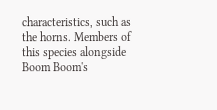characteristics, such as the horns. Members of this species alongside Boom Boom's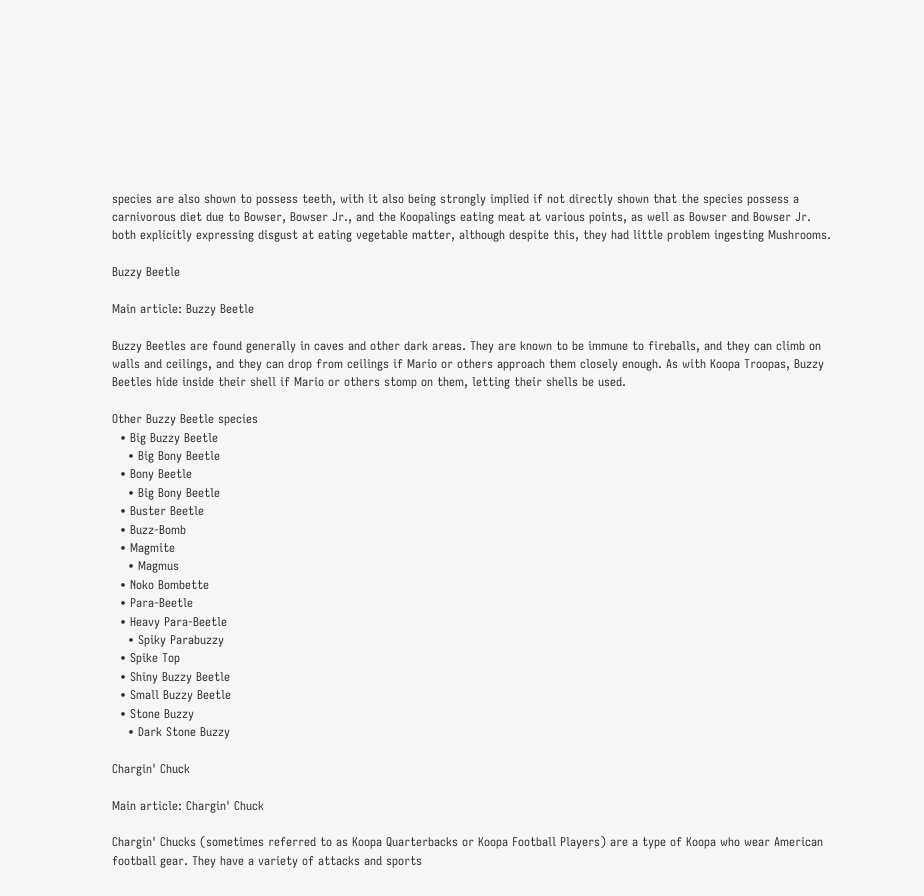species are also shown to possess teeth, with it also being strongly implied if not directly shown that the species possess a carnivorous diet due to Bowser, Bowser Jr., and the Koopalings eating meat at various points, as well as Bowser and Bowser Jr. both explicitly expressing disgust at eating vegetable matter, although despite this, they had little problem ingesting Mushrooms.

Buzzy Beetle

Main article: Buzzy Beetle

Buzzy Beetles are found generally in caves and other dark areas. They are known to be immune to fireballs, and they can climb on walls and ceilings, and they can drop from ceilings if Mario or others approach them closely enough. As with Koopa Troopas, Buzzy Beetles hide inside their shell if Mario or others stomp on them, letting their shells be used.

Other Buzzy Beetle species
  • Big Buzzy Beetle
    • Big Bony Beetle
  • Bony Beetle
    • Big Bony Beetle
  • Buster Beetle
  • Buzz-Bomb
  • Magmite
    • Magmus
  • Noko Bombette
  • Para-Beetle
  • Heavy Para-Beetle
    • Spiky Parabuzzy
  • Spike Top
  • Shiny Buzzy Beetle
  • Small Buzzy Beetle
  • Stone Buzzy
    • Dark Stone Buzzy

Chargin' Chuck

Main article: Chargin' Chuck

Chargin' Chucks (sometimes referred to as Koopa Quarterbacks or Koopa Football Players) are a type of Koopa who wear American football gear. They have a variety of attacks and sports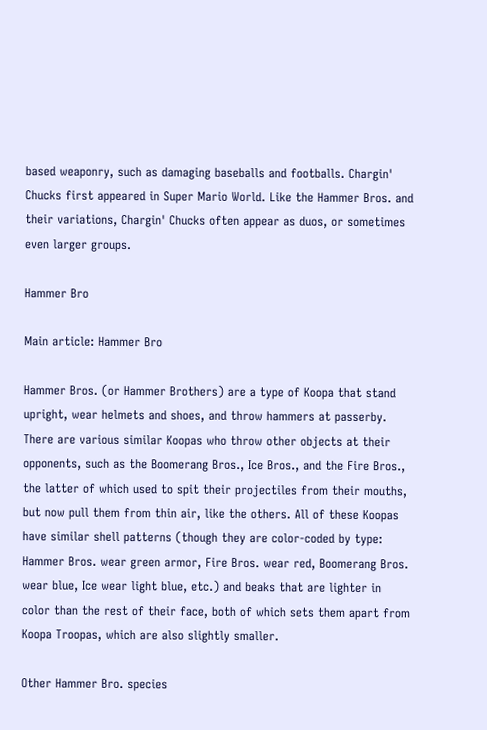based weaponry, such as damaging baseballs and footballs. Chargin' Chucks first appeared in Super Mario World. Like the Hammer Bros. and their variations, Chargin' Chucks often appear as duos, or sometimes even larger groups.

Hammer Bro

Main article: Hammer Bro

Hammer Bros. (or Hammer Brothers) are a type of Koopa that stand upright, wear helmets and shoes, and throw hammers at passerby. There are various similar Koopas who throw other objects at their opponents, such as the Boomerang Bros., Ice Bros., and the Fire Bros., the latter of which used to spit their projectiles from their mouths, but now pull them from thin air, like the others. All of these Koopas have similar shell patterns (though they are color-coded by type: Hammer Bros. wear green armor, Fire Bros. wear red, Boomerang Bros. wear blue, Ice wear light blue, etc.) and beaks that are lighter in color than the rest of their face, both of which sets them apart from Koopa Troopas, which are also slightly smaller.

Other Hammer Bro. species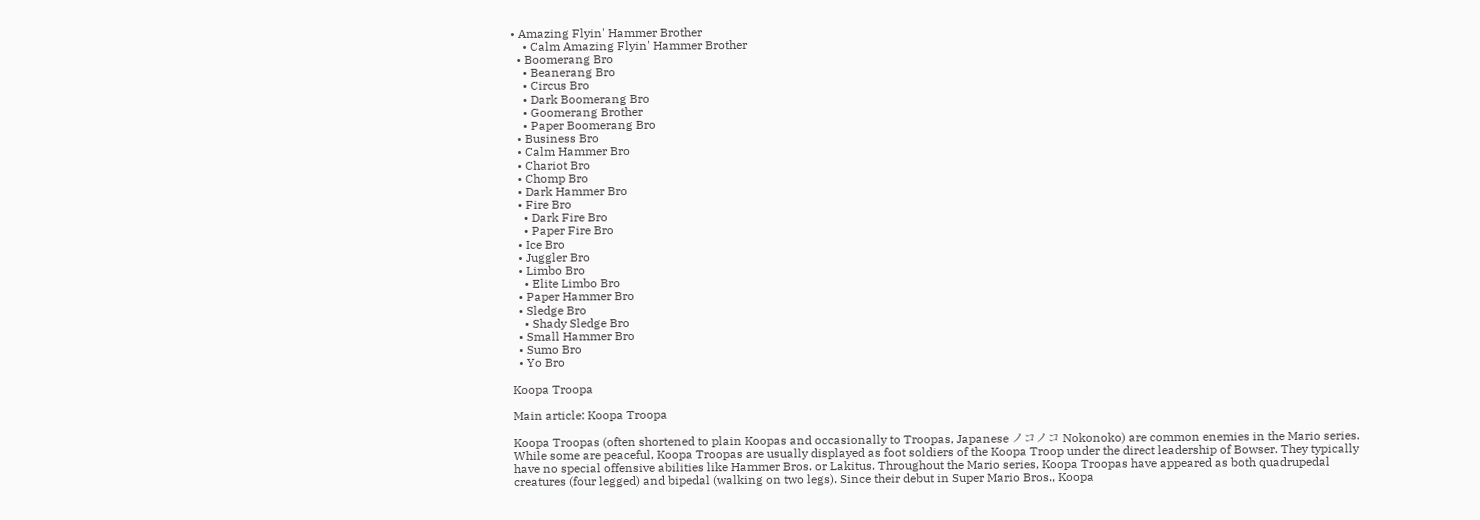• Amazing Flyin' Hammer Brother
    • Calm Amazing Flyin' Hammer Brother
  • Boomerang Bro
    • Beanerang Bro
    • Circus Bro
    • Dark Boomerang Bro
    • Goomerang Brother
    • Paper Boomerang Bro
  • Business Bro
  • Calm Hammer Bro
  • Chariot Bro
  • Chomp Bro
  • Dark Hammer Bro
  • Fire Bro
    • Dark Fire Bro
    • Paper Fire Bro
  • Ice Bro
  • Juggler Bro
  • Limbo Bro
    • Elite Limbo Bro
  • Paper Hammer Bro
  • Sledge Bro
    • Shady Sledge Bro
  • Small Hammer Bro
  • Sumo Bro
  • Yo Bro

Koopa Troopa

Main article: Koopa Troopa

Koopa Troopas (often shortened to plain Koopas and occasionally to Troopas, Japanese ノコノコ Nokonoko) are common enemies in the Mario series. While some are peaceful, Koopa Troopas are usually displayed as foot soldiers of the Koopa Troop under the direct leadership of Bowser. They typically have no special offensive abilities like Hammer Bros. or Lakitus. Throughout the Mario series, Koopa Troopas have appeared as both quadrupedal creatures (four legged) and bipedal (walking on two legs). Since their debut in Super Mario Bros., Koopa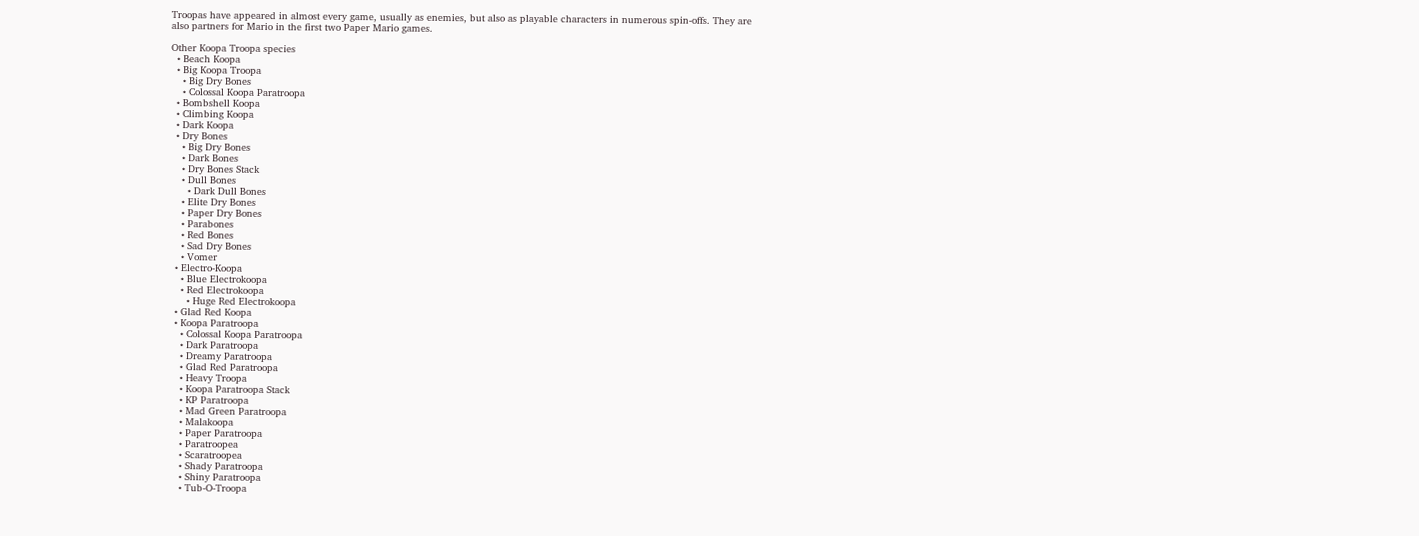Troopas have appeared in almost every game, usually as enemies, but also as playable characters in numerous spin-offs. They are also partners for Mario in the first two Paper Mario games.

Other Koopa Troopa species
  • Beach Koopa
  • Big Koopa Troopa
    • Big Dry Bones
    • Colossal Koopa Paratroopa
  • Bombshell Koopa
  • Climbing Koopa
  • Dark Koopa
  • Dry Bones
    • Big Dry Bones
    • Dark Bones
    • Dry Bones Stack
    • Dull Bones
      • Dark Dull Bones
    • Elite Dry Bones
    • Paper Dry Bones
    • Parabones
    • Red Bones
    • Sad Dry Bones
    • Vomer
  • Electro-Koopa
    • Blue Electrokoopa
    • Red Electrokoopa
      • Huge Red Electrokoopa
  • Glad Red Koopa
  • Koopa Paratroopa
    • Colossal Koopa Paratroopa
    • Dark Paratroopa
    • Dreamy Paratroopa
    • Glad Red Paratroopa
    • Heavy Troopa
    • Koopa Paratroopa Stack
    • KP Paratroopa
    • Mad Green Paratroopa
    • Malakoopa
    • Paper Paratroopa
    • Paratroopea
    • Scaratroopea
    • Shady Paratroopa
    • Shiny Paratroopa
    • Tub-O-Troopa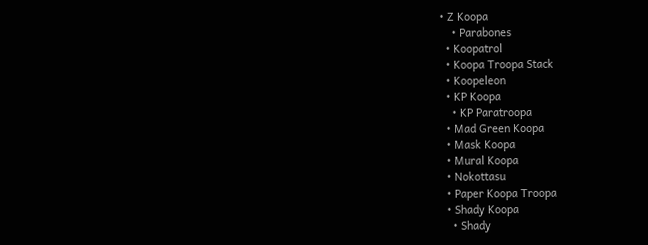• Z Koopa
    • Parabones
  • Koopatrol
  • Koopa Troopa Stack
  • Koopeleon
  • KP Koopa
    • KP Paratroopa
  • Mad Green Koopa
  • Mask Koopa
  • Mural Koopa
  • Nokottasu
  • Paper Koopa Troopa
  • Shady Koopa
    • Shady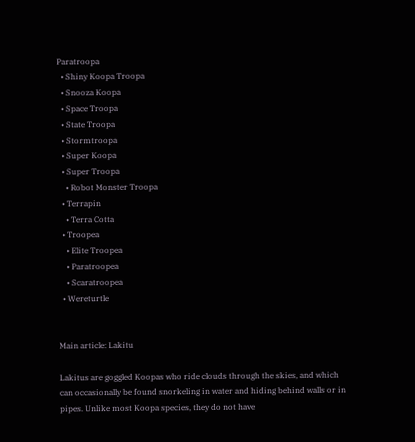Paratroopa
  • Shiny Koopa Troopa
  • Snooza Koopa
  • Space Troopa
  • State Troopa
  • Stormtroopa
  • Super Koopa
  • Super Troopa
    • Robot Monster Troopa
  • Terrapin
    • Terra Cotta
  • Troopea
    • Elite Troopea
    • Paratroopea
    • Scaratroopea
  • Wereturtle


Main article: Lakitu

Lakitus are goggled Koopas who ride clouds through the skies, and which can occasionally be found snorkeling in water and hiding behind walls or in pipes. Unlike most Koopa species, they do not have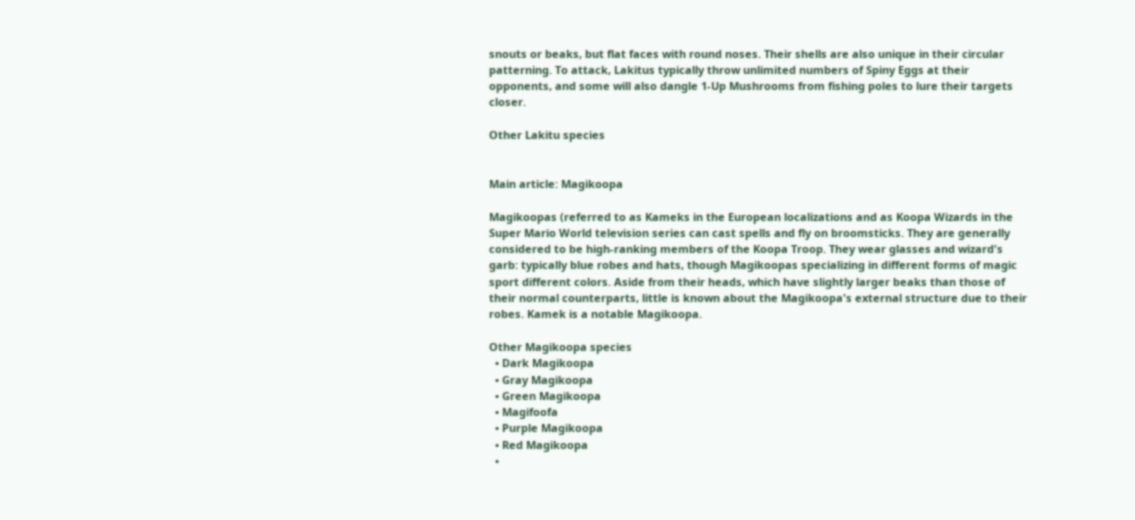snouts or beaks, but flat faces with round noses. Their shells are also unique in their circular patterning. To attack, Lakitus typically throw unlimited numbers of Spiny Eggs at their opponents, and some will also dangle 1-Up Mushrooms from fishing poles to lure their targets closer.

Other Lakitu species


Main article: Magikoopa

Magikoopas (referred to as Kameks in the European localizations and as Koopa Wizards in the Super Mario World television series can cast spells and fly on broomsticks. They are generally considered to be high-ranking members of the Koopa Troop. They wear glasses and wizard's garb: typically blue robes and hats, though Magikoopas specializing in different forms of magic sport different colors. Aside from their heads, which have slightly larger beaks than those of their normal counterparts, little is known about the Magikoopa's external structure due to their robes. Kamek is a notable Magikoopa.

Other Magikoopa species
  • Dark Magikoopa
  • Gray Magikoopa
  • Green Magikoopa
  • Magifoofa
  • Purple Magikoopa
  • Red Magikoopa
  •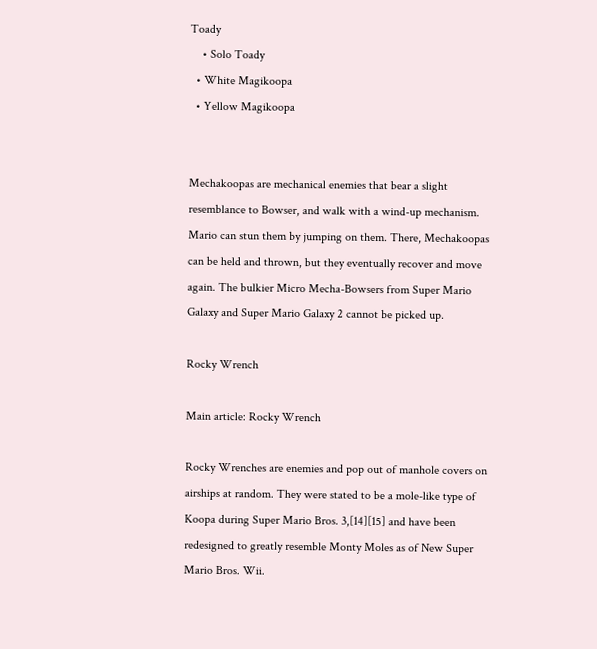Toady
    • Solo Toady
  • White Magikoopa
  • Yellow Magikoopa


Mechakoopas are mechanical enemies that bear a slight resemblance to Bowser, and walk with a wind-up mechanism. Mario can stun them by jumping on them. There, Mechakoopas can be held and thrown, but they eventually recover and move again. The bulkier Micro Mecha-Bowsers from Super Mario Galaxy and Super Mario Galaxy 2 cannot be picked up.

Rocky Wrench

Main article: Rocky Wrench

Rocky Wrenches are enemies and pop out of manhole covers on airships at random. They were stated to be a mole-like type of Koopa during Super Mario Bros. 3,[14][15] and have been redesigned to greatly resemble Monty Moles as of New Super Mario Bros. Wii.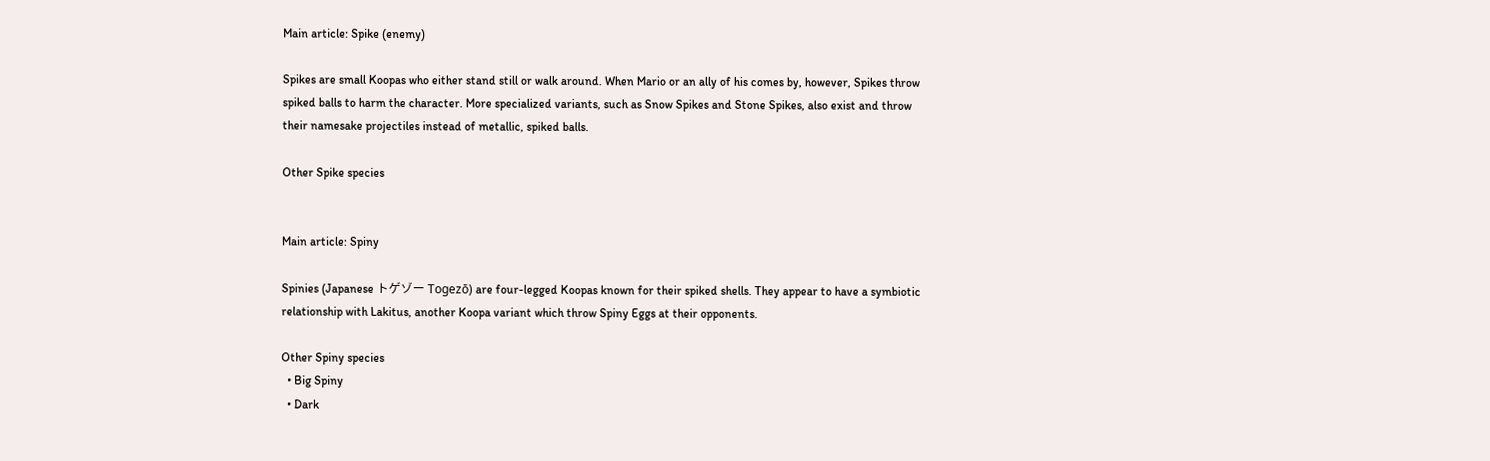Main article: Spike (enemy)

Spikes are small Koopas who either stand still or walk around. When Mario or an ally of his comes by, however, Spikes throw spiked balls to harm the character. More specialized variants, such as Snow Spikes and Stone Spikes, also exist and throw their namesake projectiles instead of metallic, spiked balls.

Other Spike species


Main article: Spiny

Spinies (Japanese トゲゾー Togezō) are four-legged Koopas known for their spiked shells. They appear to have a symbiotic relationship with Lakitus, another Koopa variant which throw Spiny Eggs at their opponents.

Other Spiny species
  • Big Spiny
  • Dark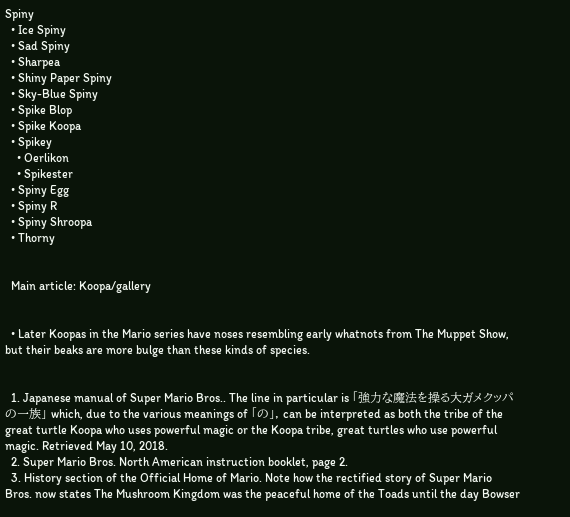Spiny
  • Ice Spiny
  • Sad Spiny
  • Sharpea
  • Shiny Paper Spiny
  • Sky-Blue Spiny
  • Spike Blop
  • Spike Koopa
  • Spikey
    • Oerlikon
    • Spikester
  • Spiny Egg
  • Spiny R
  • Spiny Shroopa
  • Thorny


  Main article: Koopa/gallery


  • Later Koopas in the Mario series have noses resembling early whatnots from The Muppet Show, but their beaks are more bulge than these kinds of species.


  1. Japanese manual of Super Mario Bros.. The line in particular is 「強力な魔法を操る大ガメクッパの一族」 which, due to the various meanings of 「の」, can be interpreted as both the tribe of the great turtle Koopa who uses powerful magic or the Koopa tribe, great turtles who use powerful magic. Retrieved May 10, 2018.
  2. Super Mario Bros. North American instruction booklet, page 2.
  3. History section of the Official Home of Mario. Note how the rectified story of Super Mario Bros. now states The Mushroom Kingdom was the peaceful home of the Toads until the day Bowser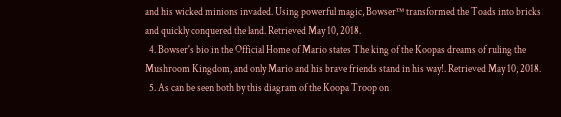and his wicked minions invaded. Using powerful magic, Bowser™ transformed the Toads into bricks and quickly conquered the land. Retrieved May 10, 2018.
  4. Bowser's bio in the Official Home of Mario states The king of the Koopas dreams of ruling the Mushroom Kingdom, and only Mario and his brave friends stand in his way!. Retrieved May 10, 2018.
  5. As can be seen both by this diagram of the Koopa Troop on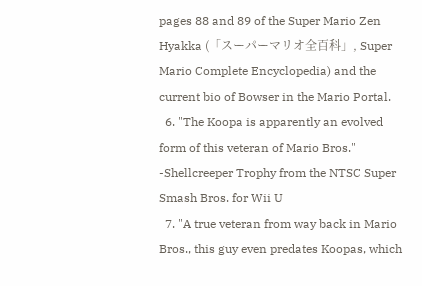pages 88 and 89 of the Super Mario Zen Hyakka (「スーパーマリオ全百科」, Super Mario Complete Encyclopedia) and the current bio of Bowser in the Mario Portal.
  6. "The Koopa is apparently an evolved form of this veteran of Mario Bros." -Shellcreeper Trophy from the NTSC Super Smash Bros. for Wii U
  7. "A true veteran from way back in Mario Bros., this guy even predates Koopas, which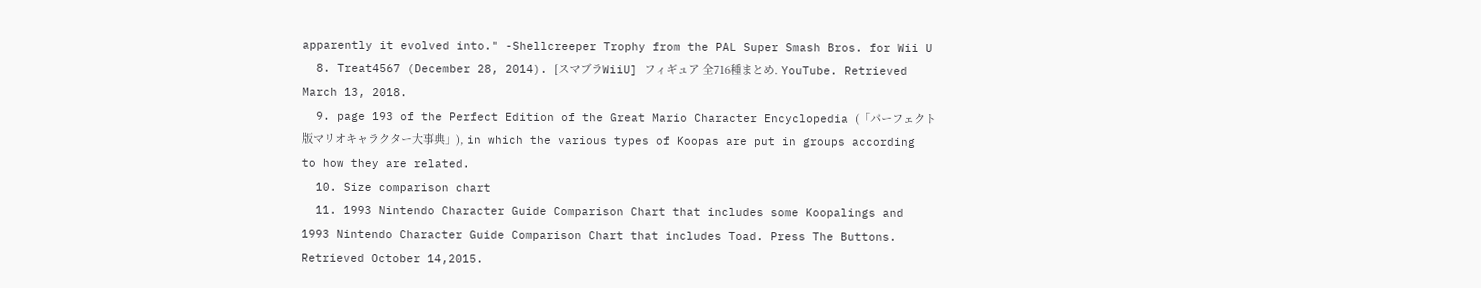apparently it evolved into." -Shellcreeper Trophy from the PAL Super Smash Bros. for Wii U
  8. Treat4567 (December 28, 2014). [スマブラWiiU] フィギュア 全716種まとめ. YouTube. Retrieved March 13, 2018.
  9. page 193 of the Perfect Edition of the Great Mario Character Encyclopedia (「パーフェクト版マリオキャラクター大事典」), in which the various types of Koopas are put in groups according to how they are related.
  10. Size comparison chart
  11. 1993 Nintendo Character Guide Comparison Chart that includes some Koopalings and 1993 Nintendo Character Guide Comparison Chart that includes Toad. Press The Buttons. Retrieved October 14,2015.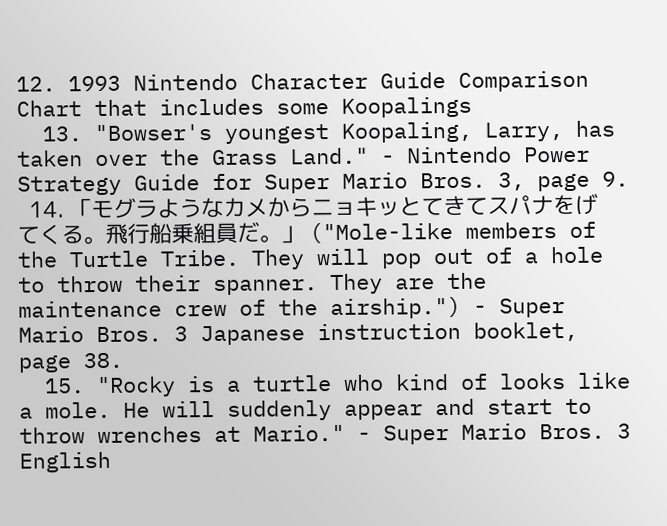12. 1993 Nintendo Character Guide Comparison Chart that includes some Koopalings
  13. "Bowser's youngest Koopaling, Larry, has taken over the Grass Land." - Nintendo Power Strategy Guide for Super Mario Bros. 3, page 9.
  14. 「モグラようなカメからニョキッとてきてスパナをげてくる。飛行船乗組員だ。」 ("Mole-like members of the Turtle Tribe. They will pop out of a hole to throw their spanner. They are the maintenance crew of the airship.") - Super Mario Bros. 3 Japanese instruction booklet, page 38.
  15. "Rocky is a turtle who kind of looks like a mole. He will suddenly appear and start to throw wrenches at Mario." - Super Mario Bros. 3 English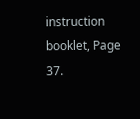instruction booklet, Page 37.